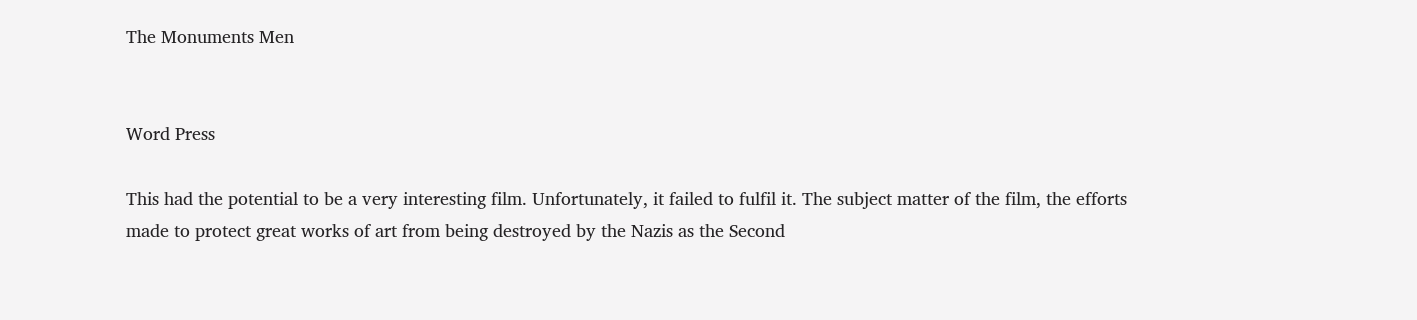The Monuments Men


Word Press

This had the potential to be a very interesting film. Unfortunately, it failed to fulfil it. The subject matter of the film, the efforts made to protect great works of art from being destroyed by the Nazis as the Second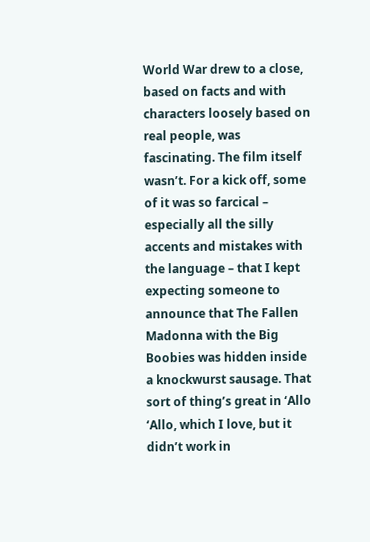World War drew to a close, based on facts and with characters loosely based on real people, was fascinating. The film itself wasn’t. For a kick off, some of it was so farcical – especially all the silly accents and mistakes with the language – that I kept expecting someone to announce that The Fallen Madonna with the Big Boobies was hidden inside a knockwurst sausage. That sort of thing’s great in ‘Allo ‘Allo, which I love, but it didn’t work in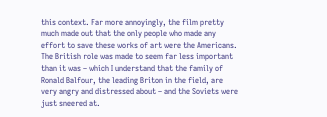this context. Far more annoyingly, the film pretty much made out that the only people who made any effort to save these works of art were the Americans. The British role was made to seem far less important than it was – which I understand that the family of Ronald Balfour, the leading Briton in the field, are very angry and distressed about – and the Soviets were just sneered at.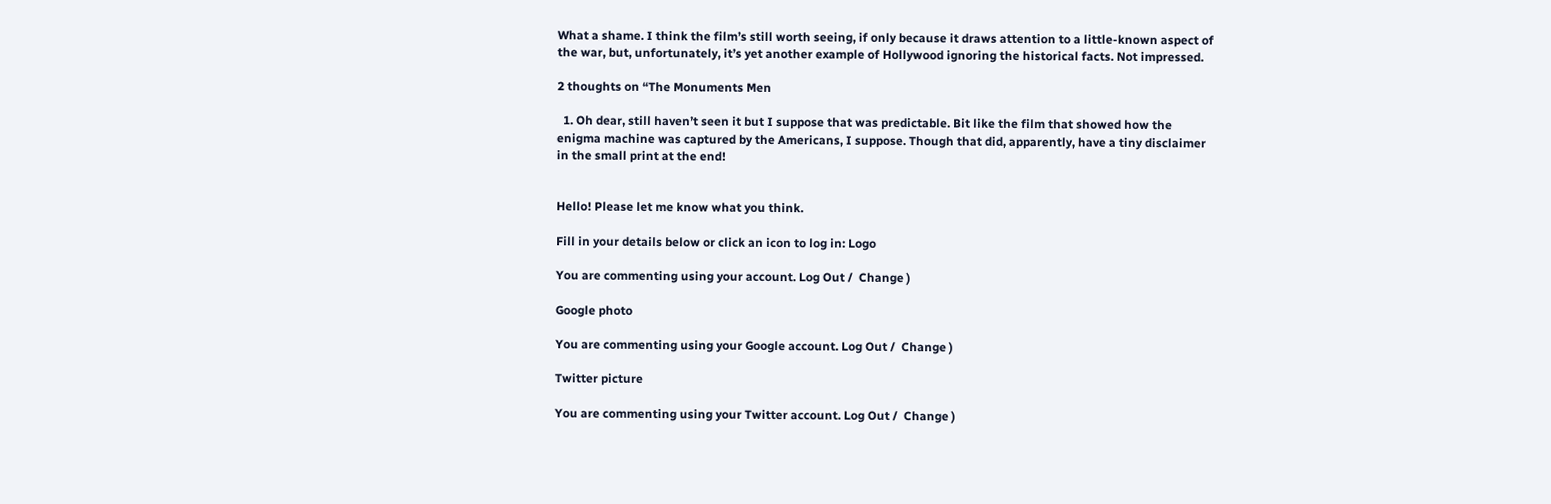What a shame. I think the film’s still worth seeing, if only because it draws attention to a little-known aspect of the war, but, unfortunately, it’s yet another example of Hollywood ignoring the historical facts. Not impressed.

2 thoughts on “The Monuments Men

  1. Oh dear, still haven’t seen it but I suppose that was predictable. Bit like the film that showed how the enigma machine was captured by the Americans, I suppose. Though that did, apparently, have a tiny disclaimer in the small print at the end!


Hello! Please let me know what you think.

Fill in your details below or click an icon to log in: Logo

You are commenting using your account. Log Out /  Change )

Google photo

You are commenting using your Google account. Log Out /  Change )

Twitter picture

You are commenting using your Twitter account. Log Out /  Change )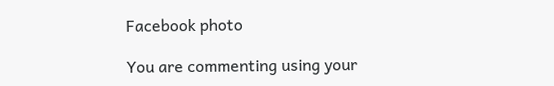Facebook photo

You are commenting using your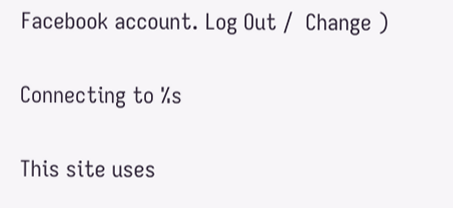Facebook account. Log Out /  Change )

Connecting to %s

This site uses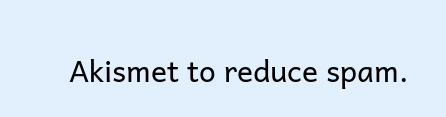Akismet to reduce spam.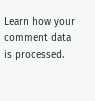Learn how your comment data is processed.